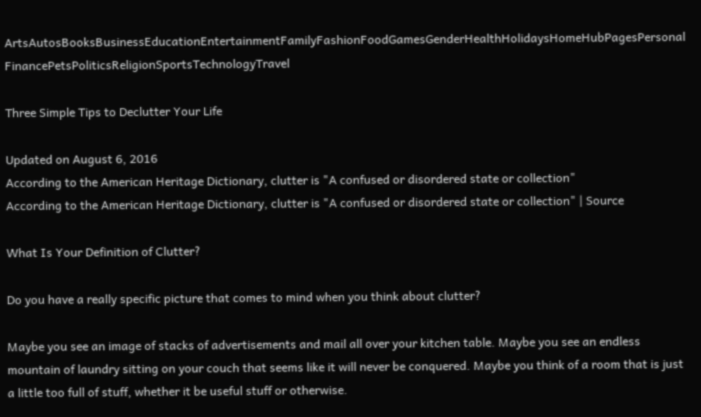ArtsAutosBooksBusinessEducationEntertainmentFamilyFashionFoodGamesGenderHealthHolidaysHomeHubPagesPersonal FinancePetsPoliticsReligionSportsTechnologyTravel

Three Simple Tips to Declutter Your Life

Updated on August 6, 2016
According to the American Heritage Dictionary, clutter is "A confused or disordered state or collection"
According to the American Heritage Dictionary, clutter is "A confused or disordered state or collection" | Source

What Is Your Definition of Clutter?

Do you have a really specific picture that comes to mind when you think about clutter?

Maybe you see an image of stacks of advertisements and mail all over your kitchen table. Maybe you see an endless mountain of laundry sitting on your couch that seems like it will never be conquered. Maybe you think of a room that is just a little too full of stuff, whether it be useful stuff or otherwise.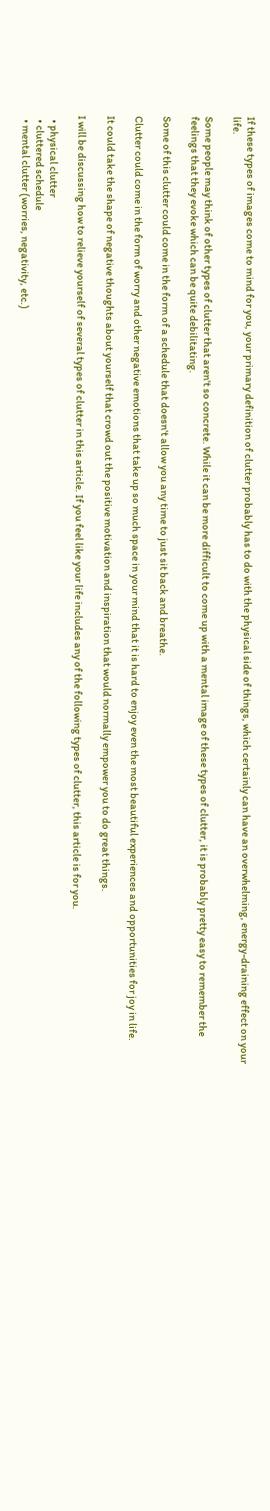If these types of images come to mind for you, your primary definition of clutter probably has to do with the physical side of things, which certainly can have an overwhelming, energy-draining effect on your life.

Some people may think of other types of clutter that aren't so concrete. While it can be more difficult to come up with a mental image of these types of clutter, it is probably pretty easy to remember the feelings that they evoke which can be quite debilitating.

Some of this clutter could come in the form of a schedule that doesn't allow you any time to just sit back and breathe.

Clutter could come in the form of worry and other negative emotions that take up so much space in your mind that it is hard to enjoy even the most beautiful experiences and opportunities for joy in life.

It could take the shape of negative thoughts about yourself that crowd out the positive motivation and inspiration that would normally empower you to do great things.

I will be discussing how to relieve yourself of several types of clutter in this article. If you feel like your life includes any of the following types of clutter, this article is for you.

  • physical clutter
  • cluttered schedule
  • mental clutter (worries, negativity, etc.)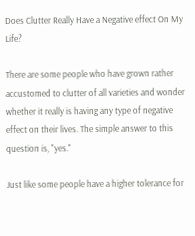Does Clutter Really Have a Negative effect On My Life?

There are some people who have grown rather accustomed to clutter of all varieties and wonder whether it really is having any type of negative effect on their lives. The simple answer to this question is, "yes."

Just like some people have a higher tolerance for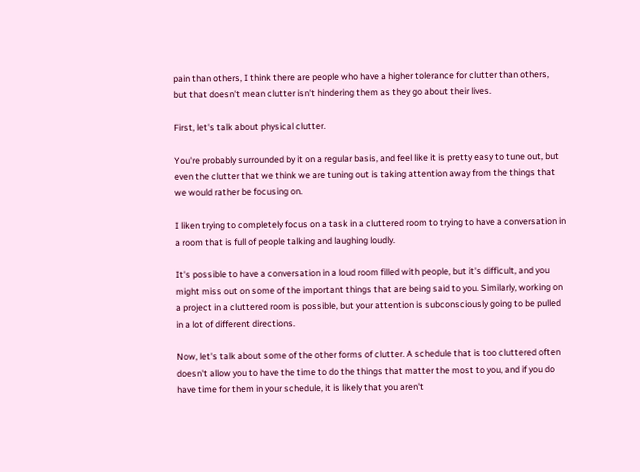pain than others, I think there are people who have a higher tolerance for clutter than others, but that doesn't mean clutter isn't hindering them as they go about their lives.

First, let's talk about physical clutter.

You're probably surrounded by it on a regular basis, and feel like it is pretty easy to tune out, but even the clutter that we think we are tuning out is taking attention away from the things that we would rather be focusing on.

I liken trying to completely focus on a task in a cluttered room to trying to have a conversation in a room that is full of people talking and laughing loudly.

It's possible to have a conversation in a loud room filled with people, but it's difficult, and you might miss out on some of the important things that are being said to you. Similarly, working on a project in a cluttered room is possible, but your attention is subconsciously going to be pulled in a lot of different directions.

Now, let's talk about some of the other forms of clutter. A schedule that is too cluttered often doesn't allow you to have the time to do the things that matter the most to you, and if you do have time for them in your schedule, it is likely that you aren't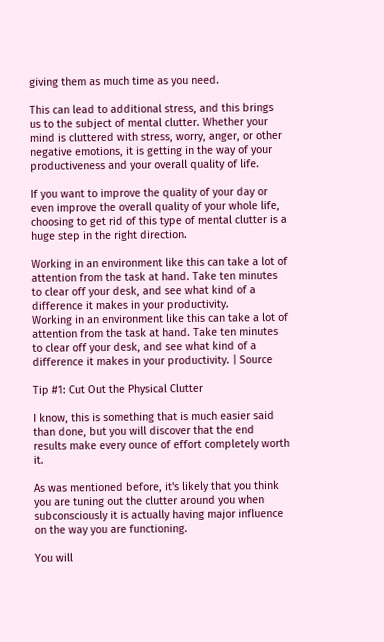giving them as much time as you need.

This can lead to additional stress, and this brings us to the subject of mental clutter. Whether your mind is cluttered with stress, worry, anger, or other negative emotions, it is getting in the way of your productiveness and your overall quality of life.

If you want to improve the quality of your day or even improve the overall quality of your whole life, choosing to get rid of this type of mental clutter is a huge step in the right direction.

Working in an environment like this can take a lot of attention from the task at hand. Take ten minutes to clear off your desk, and see what kind of a difference it makes in your productivity.
Working in an environment like this can take a lot of attention from the task at hand. Take ten minutes to clear off your desk, and see what kind of a difference it makes in your productivity. | Source

Tip #1: Cut Out the Physical Clutter

I know, this is something that is much easier said than done, but you will discover that the end results make every ounce of effort completely worth it.

As was mentioned before, it's likely that you think you are tuning out the clutter around you when subconsciously it is actually having major influence on the way you are functioning.

You will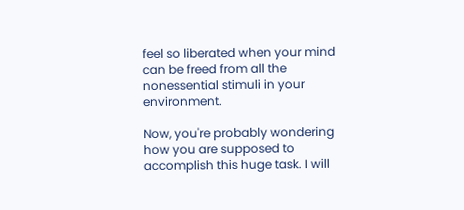feel so liberated when your mind can be freed from all the nonessential stimuli in your environment.

Now, you're probably wondering how you are supposed to accomplish this huge task. I will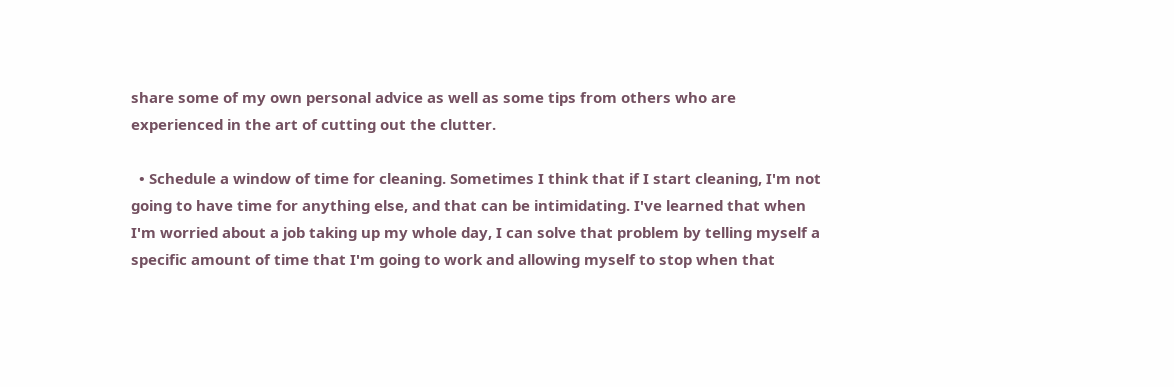share some of my own personal advice as well as some tips from others who are experienced in the art of cutting out the clutter.

  • Schedule a window of time for cleaning. Sometimes I think that if I start cleaning, I'm not going to have time for anything else, and that can be intimidating. I've learned that when I'm worried about a job taking up my whole day, I can solve that problem by telling myself a specific amount of time that I'm going to work and allowing myself to stop when that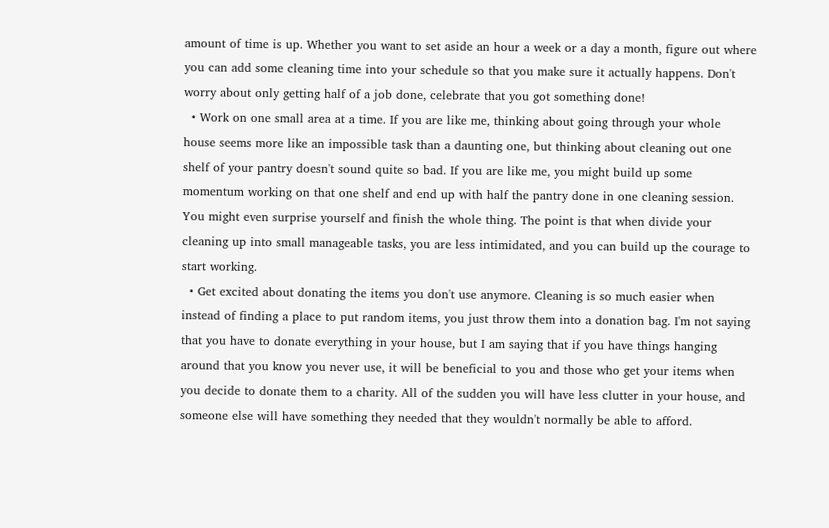amount of time is up. Whether you want to set aside an hour a week or a day a month, figure out where you can add some cleaning time into your schedule so that you make sure it actually happens. Don't worry about only getting half of a job done, celebrate that you got something done!
  • Work on one small area at a time. If you are like me, thinking about going through your whole house seems more like an impossible task than a daunting one, but thinking about cleaning out one shelf of your pantry doesn't sound quite so bad. If you are like me, you might build up some momentum working on that one shelf and end up with half the pantry done in one cleaning session. You might even surprise yourself and finish the whole thing. The point is that when divide your cleaning up into small manageable tasks, you are less intimidated, and you can build up the courage to start working.
  • Get excited about donating the items you don't use anymore. Cleaning is so much easier when instead of finding a place to put random items, you just throw them into a donation bag. I'm not saying that you have to donate everything in your house, but I am saying that if you have things hanging around that you know you never use, it will be beneficial to you and those who get your items when you decide to donate them to a charity. All of the sudden you will have less clutter in your house, and someone else will have something they needed that they wouldn't normally be able to afford.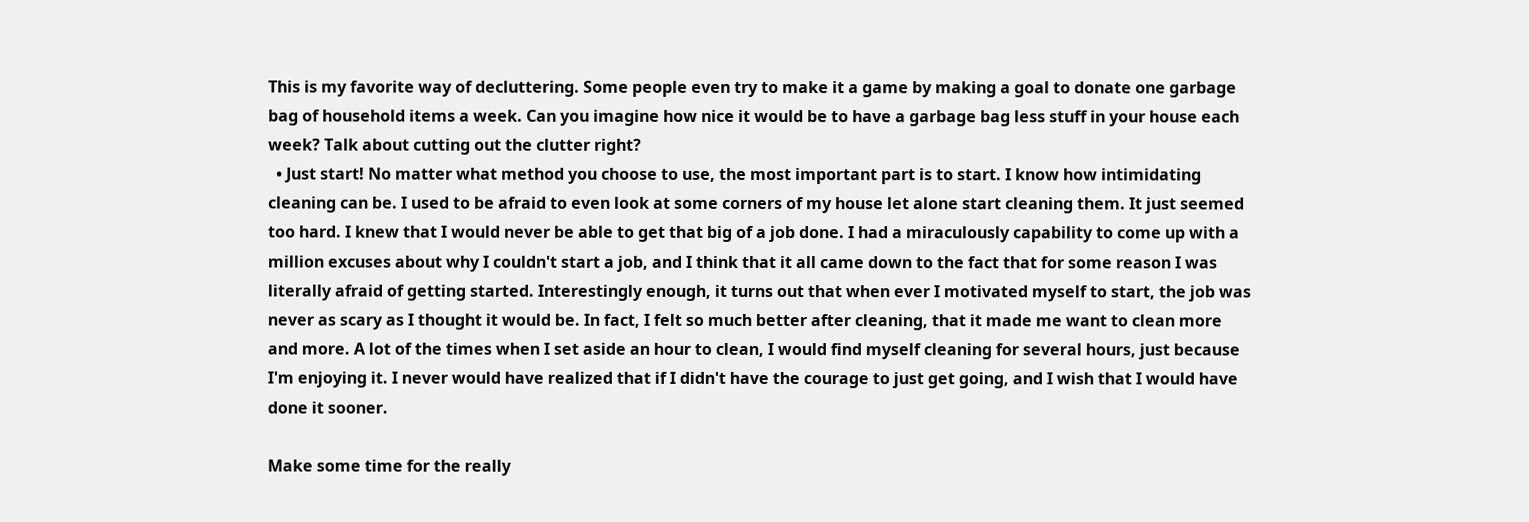This is my favorite way of decluttering. Some people even try to make it a game by making a goal to donate one garbage bag of household items a week. Can you imagine how nice it would be to have a garbage bag less stuff in your house each week? Talk about cutting out the clutter right?
  • Just start! No matter what method you choose to use, the most important part is to start. I know how intimidating cleaning can be. I used to be afraid to even look at some corners of my house let alone start cleaning them. It just seemed too hard. I knew that I would never be able to get that big of a job done. I had a miraculously capability to come up with a million excuses about why I couldn't start a job, and I think that it all came down to the fact that for some reason I was literally afraid of getting started. Interestingly enough, it turns out that when ever I motivated myself to start, the job was never as scary as I thought it would be. In fact, I felt so much better after cleaning, that it made me want to clean more and more. A lot of the times when I set aside an hour to clean, I would find myself cleaning for several hours, just because I'm enjoying it. I never would have realized that if I didn't have the courage to just get going, and I wish that I would have done it sooner.

Make some time for the really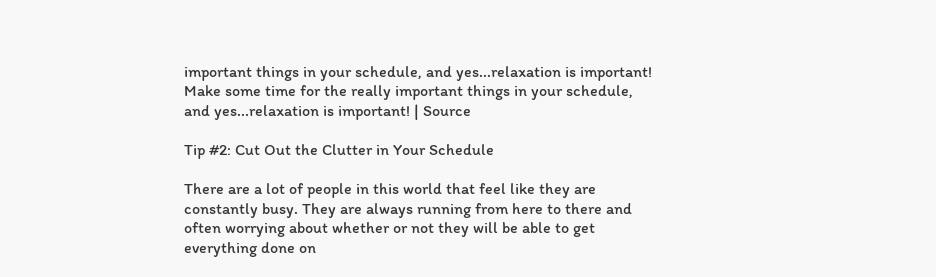important things in your schedule, and yes...relaxation is important!
Make some time for the really important things in your schedule, and yes...relaxation is important! | Source

Tip #2: Cut Out the Clutter in Your Schedule

There are a lot of people in this world that feel like they are constantly busy. They are always running from here to there and often worrying about whether or not they will be able to get everything done on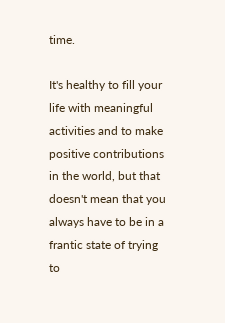time.

It's healthy to fill your life with meaningful activities and to make positive contributions in the world, but that doesn't mean that you always have to be in a frantic state of trying to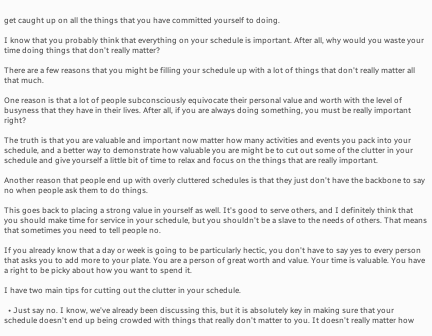get caught up on all the things that you have committed yourself to doing.

I know that you probably think that everything on your schedule is important. After all, why would you waste your time doing things that don't really matter?

There are a few reasons that you might be filling your schedule up with a lot of things that don't really matter all that much.

One reason is that a lot of people subconsciously equivocate their personal value and worth with the level of busyness that they have in their lives. After all, if you are always doing something, you must be really important right?

The truth is that you are valuable and important now matter how many activities and events you pack into your schedule, and a better way to demonstrate how valuable you are might be to cut out some of the clutter in your schedule and give yourself a little bit of time to relax and focus on the things that are really important.

Another reason that people end up with overly cluttered schedules is that they just don't have the backbone to say no when people ask them to do things.

This goes back to placing a strong value in yourself as well. It's good to serve others, and I definitely think that you should make time for service in your schedule, but you shouldn't be a slave to the needs of others. That means that sometimes you need to tell people no.

If you already know that a day or week is going to be particularly hectic, you don't have to say yes to every person that asks you to add more to your plate. You are a person of great worth and value. Your time is valuable. You have a right to be picky about how you want to spend it.

I have two main tips for cutting out the clutter in your schedule.

  • Just say no. I know, we've already been discussing this, but it is absolutely key in making sure that your schedule doesn't end up being crowded with things that really don't matter to you. It doesn't really matter how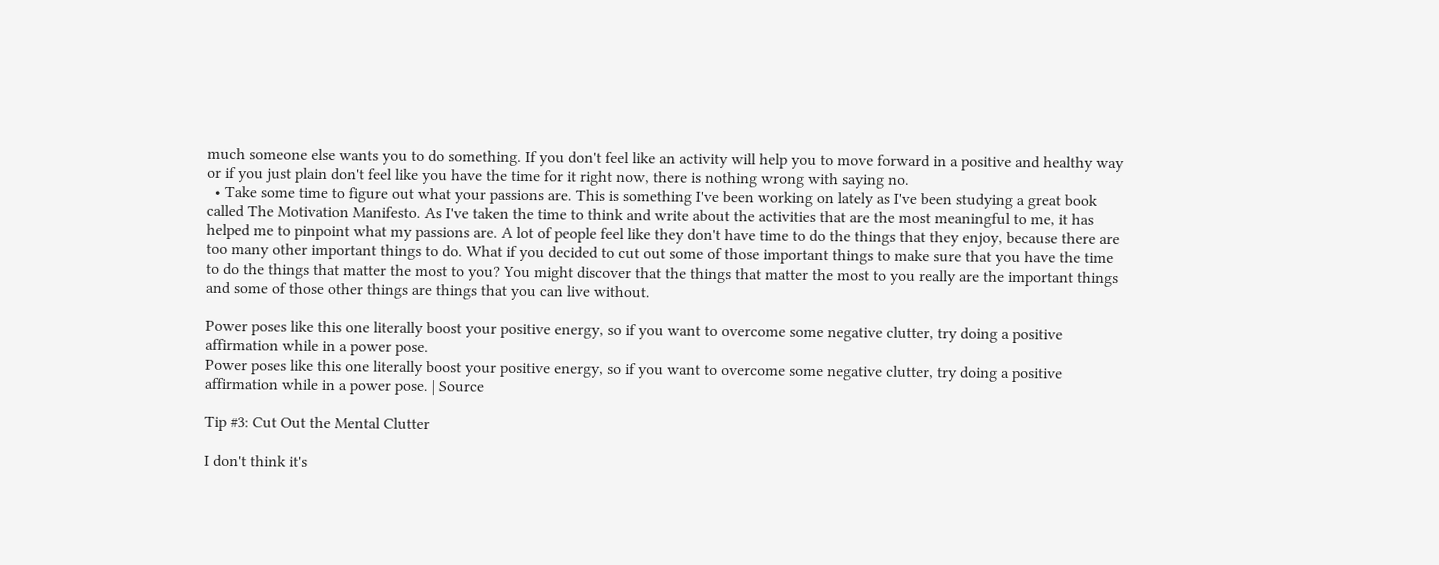much someone else wants you to do something. If you don't feel like an activity will help you to move forward in a positive and healthy way or if you just plain don't feel like you have the time for it right now, there is nothing wrong with saying no.
  • Take some time to figure out what your passions are. This is something I've been working on lately as I've been studying a great book called The Motivation Manifesto. As I've taken the time to think and write about the activities that are the most meaningful to me, it has helped me to pinpoint what my passions are. A lot of people feel like they don't have time to do the things that they enjoy, because there are too many other important things to do. What if you decided to cut out some of those important things to make sure that you have the time to do the things that matter the most to you? You might discover that the things that matter the most to you really are the important things and some of those other things are things that you can live without.

Power poses like this one literally boost your positive energy, so if you want to overcome some negative clutter, try doing a positive affirmation while in a power pose.
Power poses like this one literally boost your positive energy, so if you want to overcome some negative clutter, try doing a positive affirmation while in a power pose. | Source

Tip #3: Cut Out the Mental Clutter

I don't think it's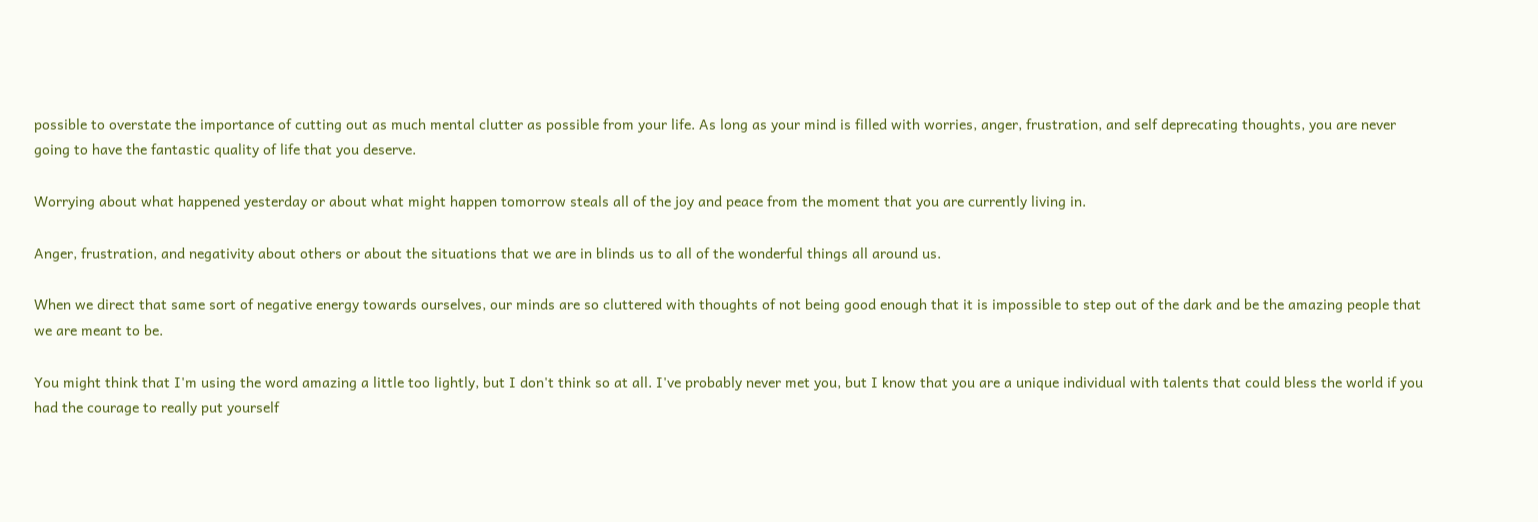possible to overstate the importance of cutting out as much mental clutter as possible from your life. As long as your mind is filled with worries, anger, frustration, and self deprecating thoughts, you are never going to have the fantastic quality of life that you deserve.

Worrying about what happened yesterday or about what might happen tomorrow steals all of the joy and peace from the moment that you are currently living in.

Anger, frustration, and negativity about others or about the situations that we are in blinds us to all of the wonderful things all around us.

When we direct that same sort of negative energy towards ourselves, our minds are so cluttered with thoughts of not being good enough that it is impossible to step out of the dark and be the amazing people that we are meant to be.

You might think that I'm using the word amazing a little too lightly, but I don't think so at all. I've probably never met you, but I know that you are a unique individual with talents that could bless the world if you had the courage to really put yourself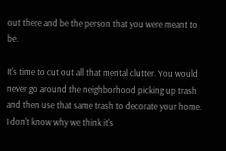out there and be the person that you were meant to be.

It's time to cut out all that mental clutter. You would never go around the neighborhood picking up trash and then use that same trash to decorate your home. I don't know why we think it's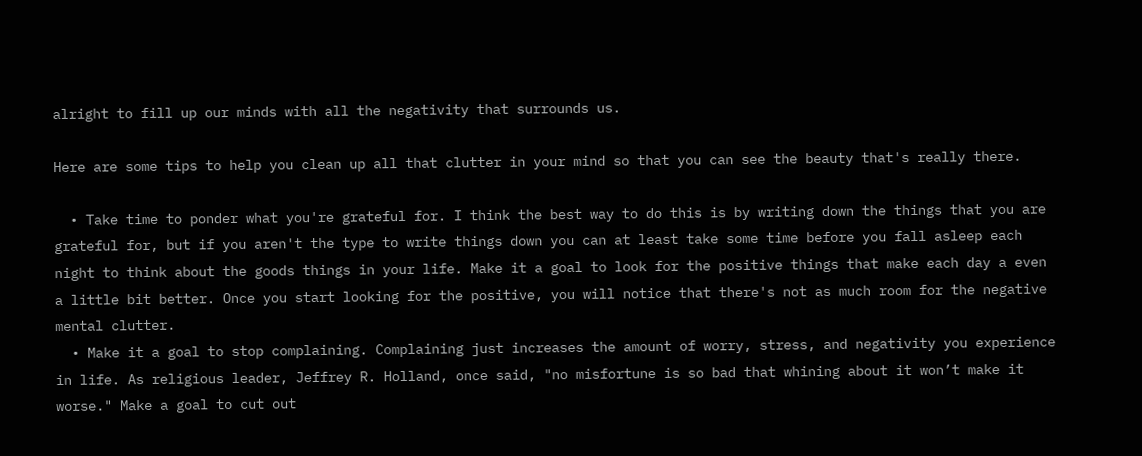alright to fill up our minds with all the negativity that surrounds us.

Here are some tips to help you clean up all that clutter in your mind so that you can see the beauty that's really there.

  • Take time to ponder what you're grateful for. I think the best way to do this is by writing down the things that you are grateful for, but if you aren't the type to write things down you can at least take some time before you fall asleep each night to think about the goods things in your life. Make it a goal to look for the positive things that make each day a even a little bit better. Once you start looking for the positive, you will notice that there's not as much room for the negative mental clutter.
  • Make it a goal to stop complaining. Complaining just increases the amount of worry, stress, and negativity you experience in life. As religious leader, Jeffrey R. Holland, once said, "no misfortune is so bad that whining about it won’t make it worse." Make a goal to cut out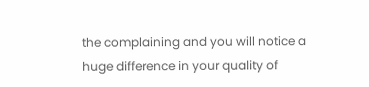the complaining and you will notice a huge difference in your quality of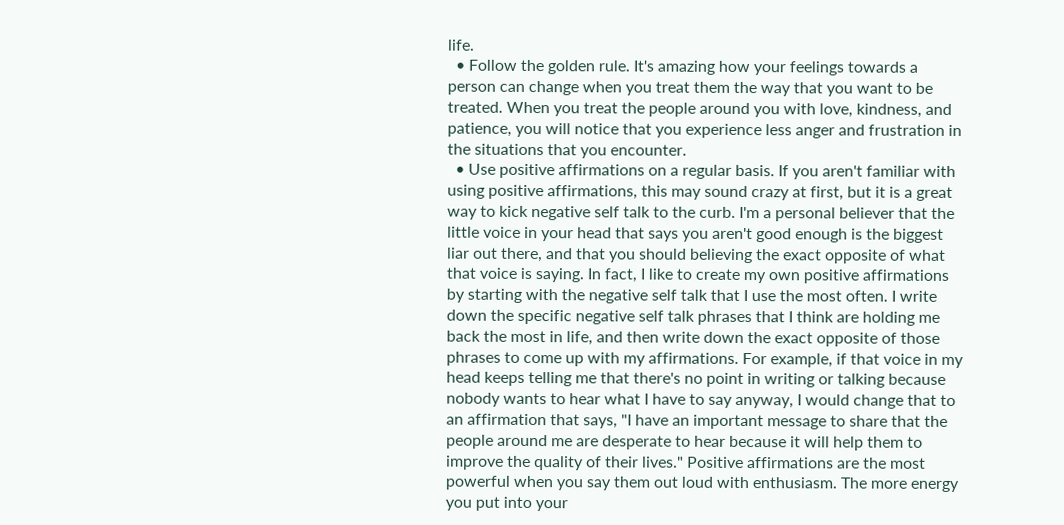life.
  • Follow the golden rule. It's amazing how your feelings towards a person can change when you treat them the way that you want to be treated. When you treat the people around you with love, kindness, and patience, you will notice that you experience less anger and frustration in the situations that you encounter.
  • Use positive affirmations on a regular basis. If you aren't familiar with using positive affirmations, this may sound crazy at first, but it is a great way to kick negative self talk to the curb. I'm a personal believer that the little voice in your head that says you aren't good enough is the biggest liar out there, and that you should believing the exact opposite of what that voice is saying. In fact, I like to create my own positive affirmations by starting with the negative self talk that I use the most often. I write down the specific negative self talk phrases that I think are holding me back the most in life, and then write down the exact opposite of those phrases to come up with my affirmations. For example, if that voice in my head keeps telling me that there's no point in writing or talking because nobody wants to hear what I have to say anyway, I would change that to an affirmation that says, "I have an important message to share that the people around me are desperate to hear because it will help them to improve the quality of their lives." Positive affirmations are the most powerful when you say them out loud with enthusiasm. The more energy you put into your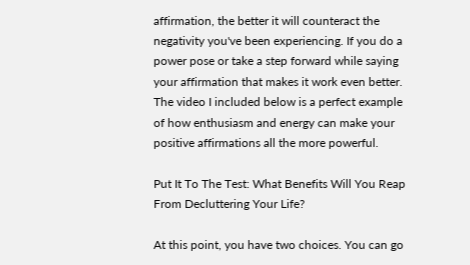affirmation, the better it will counteract the negativity you've been experiencing. If you do a power pose or take a step forward while saying your affirmation that makes it work even better. The video I included below is a perfect example of how enthusiasm and energy can make your positive affirmations all the more powerful.

Put It To The Test: What Benefits Will You Reap From Decluttering Your Life?

At this point, you have two choices. You can go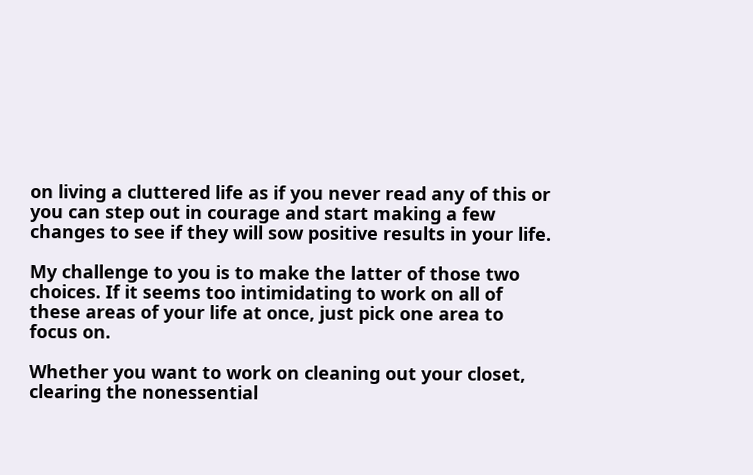on living a cluttered life as if you never read any of this or you can step out in courage and start making a few changes to see if they will sow positive results in your life.

My challenge to you is to make the latter of those two choices. If it seems too intimidating to work on all of these areas of your life at once, just pick one area to focus on.

Whether you want to work on cleaning out your closet, clearing the nonessential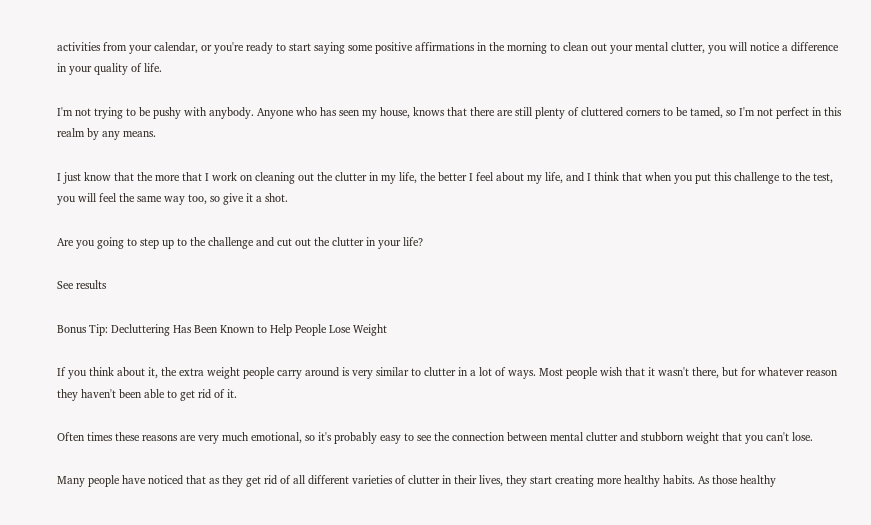activities from your calendar, or you're ready to start saying some positive affirmations in the morning to clean out your mental clutter, you will notice a difference in your quality of life.

I'm not trying to be pushy with anybody. Anyone who has seen my house, knows that there are still plenty of cluttered corners to be tamed, so I'm not perfect in this realm by any means.

I just know that the more that I work on cleaning out the clutter in my life, the better I feel about my life, and I think that when you put this challenge to the test, you will feel the same way too, so give it a shot.

Are you going to step up to the challenge and cut out the clutter in your life?

See results

Bonus Tip: Decluttering Has Been Known to Help People Lose Weight

If you think about it, the extra weight people carry around is very similar to clutter in a lot of ways. Most people wish that it wasn't there, but for whatever reason they haven't been able to get rid of it.

Often times these reasons are very much emotional, so it's probably easy to see the connection between mental clutter and stubborn weight that you can't lose.

Many people have noticed that as they get rid of all different varieties of clutter in their lives, they start creating more healthy habits. As those healthy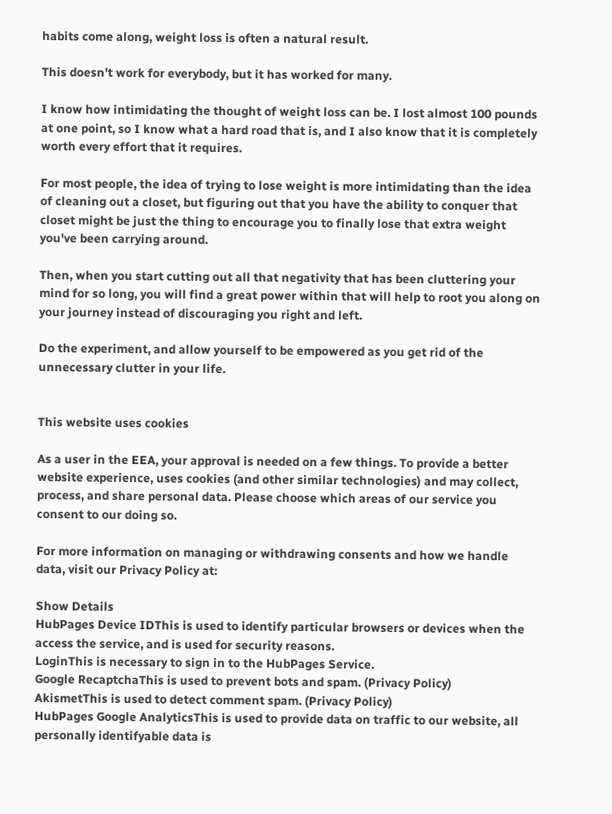habits come along, weight loss is often a natural result.

This doesn't work for everybody, but it has worked for many.

I know how intimidating the thought of weight loss can be. I lost almost 100 pounds at one point, so I know what a hard road that is, and I also know that it is completely worth every effort that it requires.

For most people, the idea of trying to lose weight is more intimidating than the idea of cleaning out a closet, but figuring out that you have the ability to conquer that closet might be just the thing to encourage you to finally lose that extra weight you've been carrying around.

Then, when you start cutting out all that negativity that has been cluttering your mind for so long, you will find a great power within that will help to root you along on your journey instead of discouraging you right and left.

Do the experiment, and allow yourself to be empowered as you get rid of the unnecessary clutter in your life.


This website uses cookies

As a user in the EEA, your approval is needed on a few things. To provide a better website experience, uses cookies (and other similar technologies) and may collect, process, and share personal data. Please choose which areas of our service you consent to our doing so.

For more information on managing or withdrawing consents and how we handle data, visit our Privacy Policy at:

Show Details
HubPages Device IDThis is used to identify particular browsers or devices when the access the service, and is used for security reasons.
LoginThis is necessary to sign in to the HubPages Service.
Google RecaptchaThis is used to prevent bots and spam. (Privacy Policy)
AkismetThis is used to detect comment spam. (Privacy Policy)
HubPages Google AnalyticsThis is used to provide data on traffic to our website, all personally identifyable data is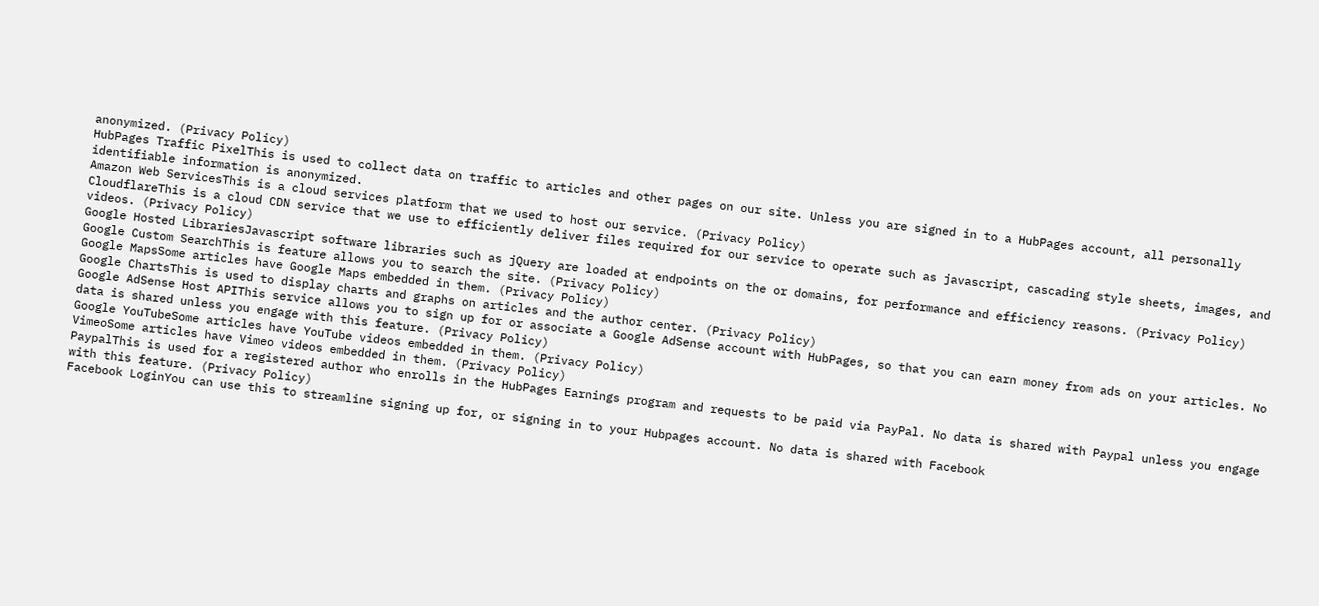anonymized. (Privacy Policy)
HubPages Traffic PixelThis is used to collect data on traffic to articles and other pages on our site. Unless you are signed in to a HubPages account, all personally identifiable information is anonymized.
Amazon Web ServicesThis is a cloud services platform that we used to host our service. (Privacy Policy)
CloudflareThis is a cloud CDN service that we use to efficiently deliver files required for our service to operate such as javascript, cascading style sheets, images, and videos. (Privacy Policy)
Google Hosted LibrariesJavascript software libraries such as jQuery are loaded at endpoints on the or domains, for performance and efficiency reasons. (Privacy Policy)
Google Custom SearchThis is feature allows you to search the site. (Privacy Policy)
Google MapsSome articles have Google Maps embedded in them. (Privacy Policy)
Google ChartsThis is used to display charts and graphs on articles and the author center. (Privacy Policy)
Google AdSense Host APIThis service allows you to sign up for or associate a Google AdSense account with HubPages, so that you can earn money from ads on your articles. No data is shared unless you engage with this feature. (Privacy Policy)
Google YouTubeSome articles have YouTube videos embedded in them. (Privacy Policy)
VimeoSome articles have Vimeo videos embedded in them. (Privacy Policy)
PaypalThis is used for a registered author who enrolls in the HubPages Earnings program and requests to be paid via PayPal. No data is shared with Paypal unless you engage with this feature. (Privacy Policy)
Facebook LoginYou can use this to streamline signing up for, or signing in to your Hubpages account. No data is shared with Facebook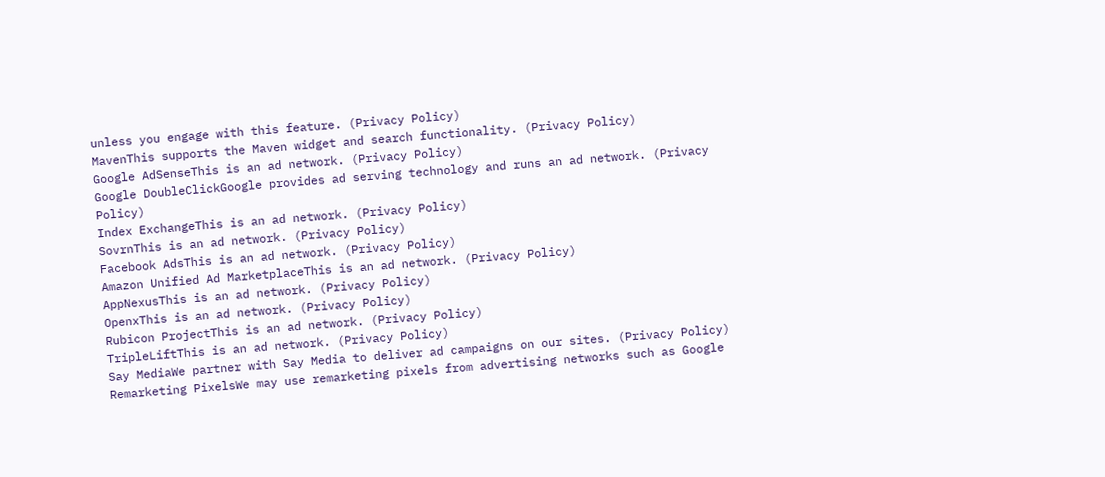unless you engage with this feature. (Privacy Policy)
MavenThis supports the Maven widget and search functionality. (Privacy Policy)
Google AdSenseThis is an ad network. (Privacy Policy)
Google DoubleClickGoogle provides ad serving technology and runs an ad network. (Privacy Policy)
Index ExchangeThis is an ad network. (Privacy Policy)
SovrnThis is an ad network. (Privacy Policy)
Facebook AdsThis is an ad network. (Privacy Policy)
Amazon Unified Ad MarketplaceThis is an ad network. (Privacy Policy)
AppNexusThis is an ad network. (Privacy Policy)
OpenxThis is an ad network. (Privacy Policy)
Rubicon ProjectThis is an ad network. (Privacy Policy)
TripleLiftThis is an ad network. (Privacy Policy)
Say MediaWe partner with Say Media to deliver ad campaigns on our sites. (Privacy Policy)
Remarketing PixelsWe may use remarketing pixels from advertising networks such as Google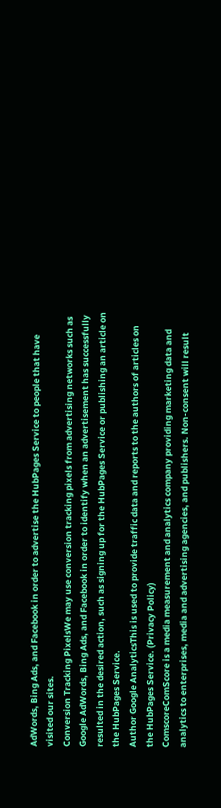AdWords, Bing Ads, and Facebook in order to advertise the HubPages Service to people that have visited our sites.
Conversion Tracking PixelsWe may use conversion tracking pixels from advertising networks such as Google AdWords, Bing Ads, and Facebook in order to identify when an advertisement has successfully resulted in the desired action, such as signing up for the HubPages Service or publishing an article on the HubPages Service.
Author Google AnalyticsThis is used to provide traffic data and reports to the authors of articles on the HubPages Service. (Privacy Policy)
ComscoreComScore is a media measurement and analytics company providing marketing data and analytics to enterprises, media and advertising agencies, and publishers. Non-consent will result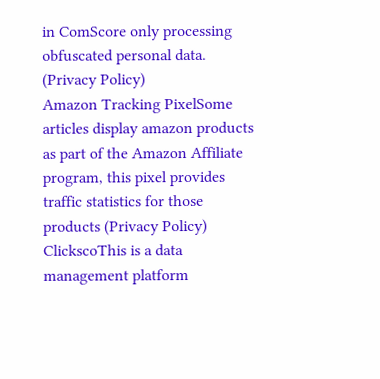in ComScore only processing obfuscated personal data. (Privacy Policy)
Amazon Tracking PixelSome articles display amazon products as part of the Amazon Affiliate program, this pixel provides traffic statistics for those products (Privacy Policy)
ClickscoThis is a data management platform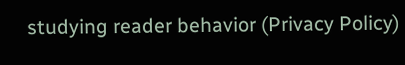studying reader behavior (Privacy Policy)